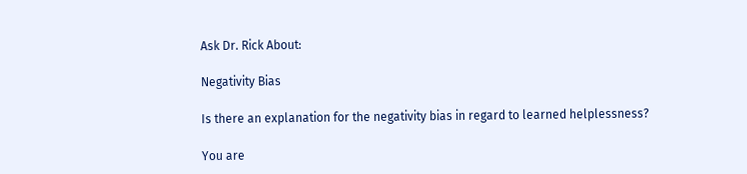Ask Dr. Rick About:

Negativity Bias

Is there an explanation for the negativity bias in regard to learned helplessness?

You are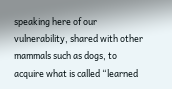speaking here of our vulnerability, shared with other mammals such as dogs, to acquire what is called “learned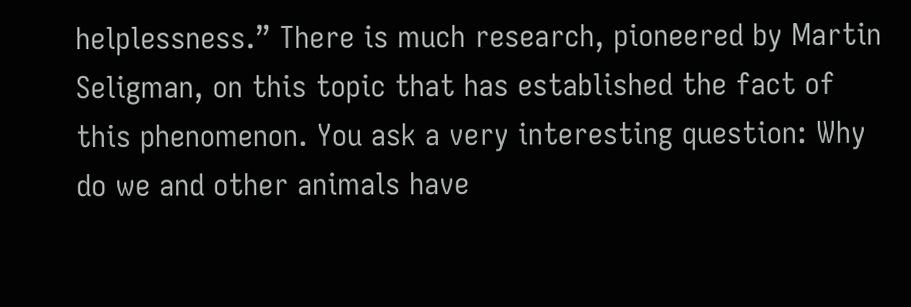helplessness.” There is much research, pioneered by Martin Seligman, on this topic that has established the fact of this phenomenon. You ask a very interesting question: Why do we and other animals have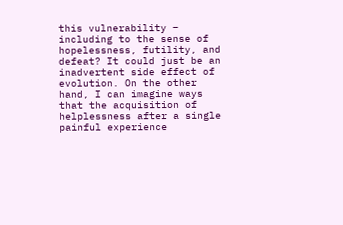this vulnerability – including to the sense of hopelessness, futility, and defeat? It could just be an inadvertent side effect of evolution. On the other hand, I can imagine ways that the acquisition of helplessness after a single painful experience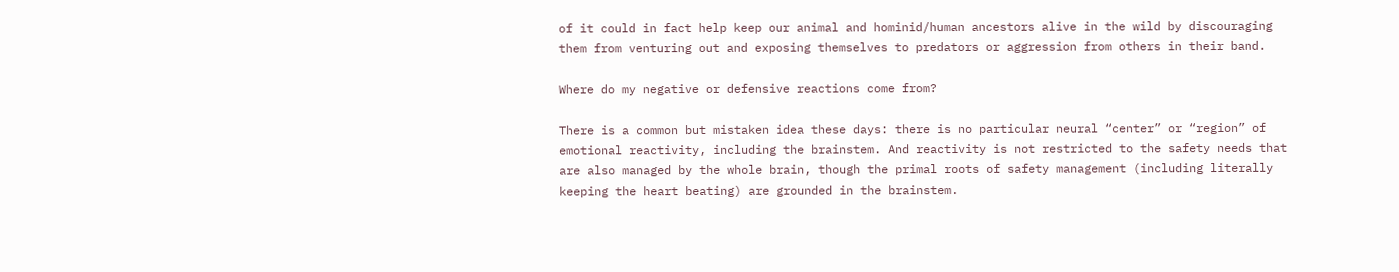of it could in fact help keep our animal and hominid/human ancestors alive in the wild by discouraging them from venturing out and exposing themselves to predators or aggression from others in their band.

Where do my negative or defensive reactions come from?

There is a common but mistaken idea these days: there is no particular neural “center” or “region” of emotional reactivity, including the brainstem. And reactivity is not restricted to the safety needs that are also managed by the whole brain, though the primal roots of safety management (including literally keeping the heart beating) are grounded in the brainstem.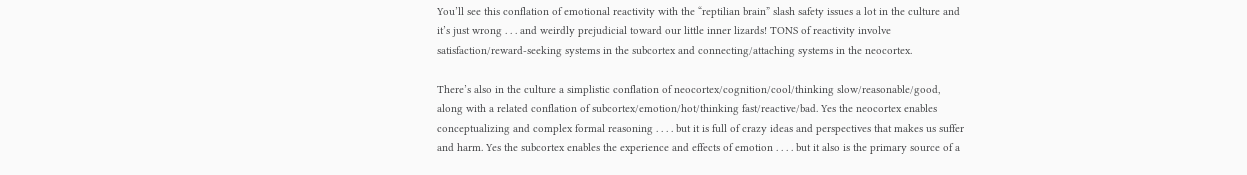You’ll see this conflation of emotional reactivity with the “reptilian brain” slash safety issues a lot in the culture and it’s just wrong . . . and weirdly prejudicial toward our little inner lizards! TONS of reactivity involve satisfaction/reward-seeking systems in the subcortex and connecting/attaching systems in the neocortex.

There’s also in the culture a simplistic conflation of neocortex/cognition/cool/thinking slow/reasonable/good, along with a related conflation of subcortex/emotion/hot/thinking fast/reactive/bad. Yes the neocortex enables conceptualizing and complex formal reasoning . . . . but it is full of crazy ideas and perspectives that makes us suffer and harm. Yes the subcortex enables the experience and effects of emotion . . . . but it also is the primary source of a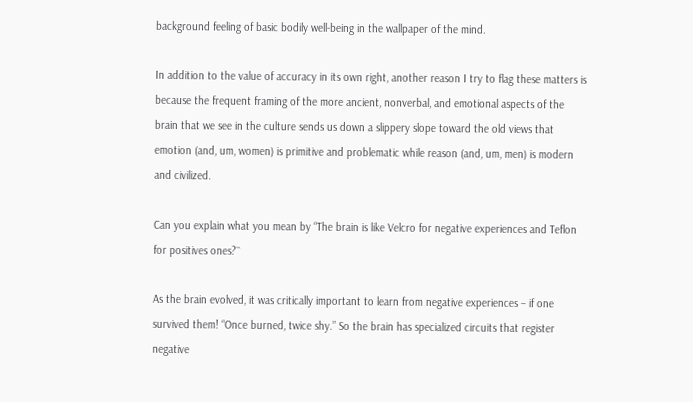background feeling of basic bodily well-being in the wallpaper of the mind.

In addition to the value of accuracy in its own right, another reason I try to flag these matters is because the frequent framing of the more ancient, nonverbal, and emotional aspects of the brain that we see in the culture sends us down a slippery slope toward the old views that emotion (and, um, women) is primitive and problematic while reason (and, um, men) is modern and civilized.

Can you explain what you mean by “The brain is like Velcro for negative experiences and Teflon for positives ones?``

As the brain evolved, it was critically important to learn from negative experiences – if one survived them! “Once burned, twice shy.” So the brain has specialized circuits that register negative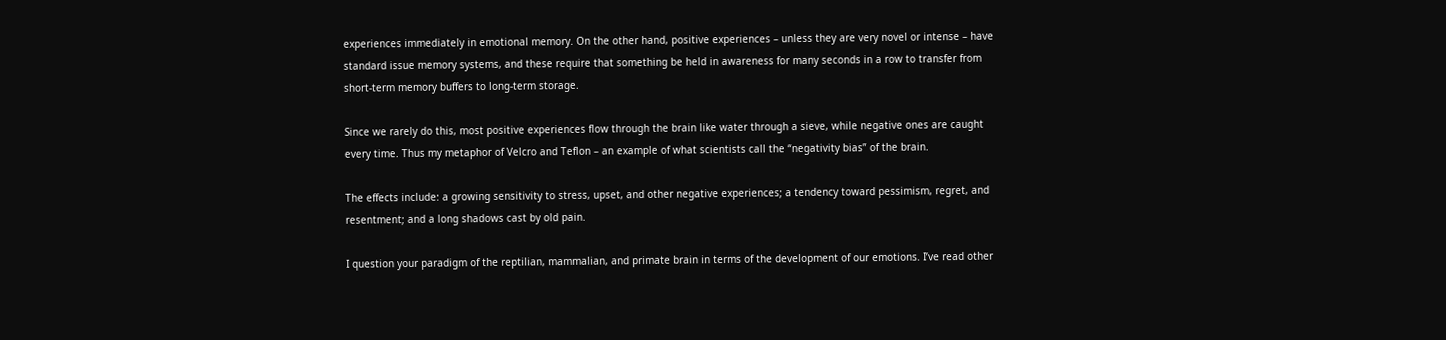experiences immediately in emotional memory. On the other hand, positive experiences – unless they are very novel or intense – have standard issue memory systems, and these require that something be held in awareness for many seconds in a row to transfer from short-term memory buffers to long-term storage.

Since we rarely do this, most positive experiences flow through the brain like water through a sieve, while negative ones are caught every time. Thus my metaphor of Velcro and Teflon – an example of what scientists call the “negativity bias” of the brain.

The effects include: a growing sensitivity to stress, upset, and other negative experiences; a tendency toward pessimism, regret, and resentment; and a long shadows cast by old pain.

I question your paradigm of the reptilian, mammalian, and primate brain in terms of the development of our emotions. I’ve read other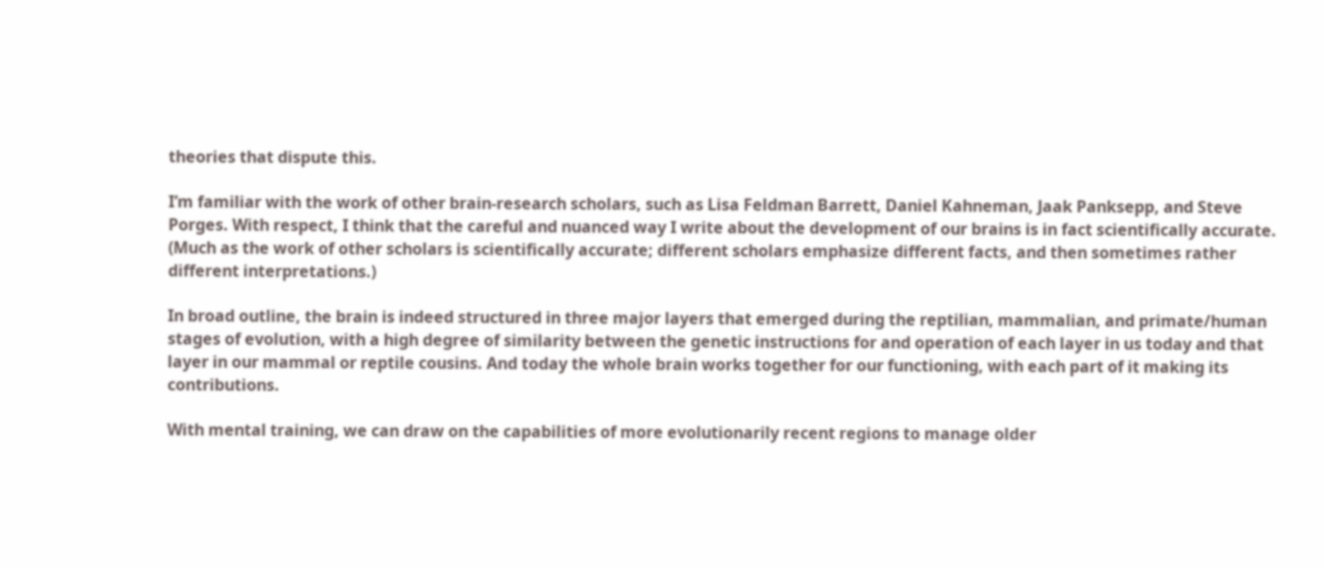theories that dispute this.

I’m familiar with the work of other brain-research scholars, such as Lisa Feldman Barrett, Daniel Kahneman, Jaak Panksepp, and Steve Porges. With respect, I think that the careful and nuanced way I write about the development of our brains is in fact scientifically accurate. (Much as the work of other scholars is scientifically accurate; different scholars emphasize different facts, and then sometimes rather different interpretations.)

In broad outline, the brain is indeed structured in three major layers that emerged during the reptilian, mammalian, and primate/human stages of evolution, with a high degree of similarity between the genetic instructions for and operation of each layer in us today and that layer in our mammal or reptile cousins. And today the whole brain works together for our functioning, with each part of it making its contributions.

With mental training, we can draw on the capabilities of more evolutionarily recent regions to manage older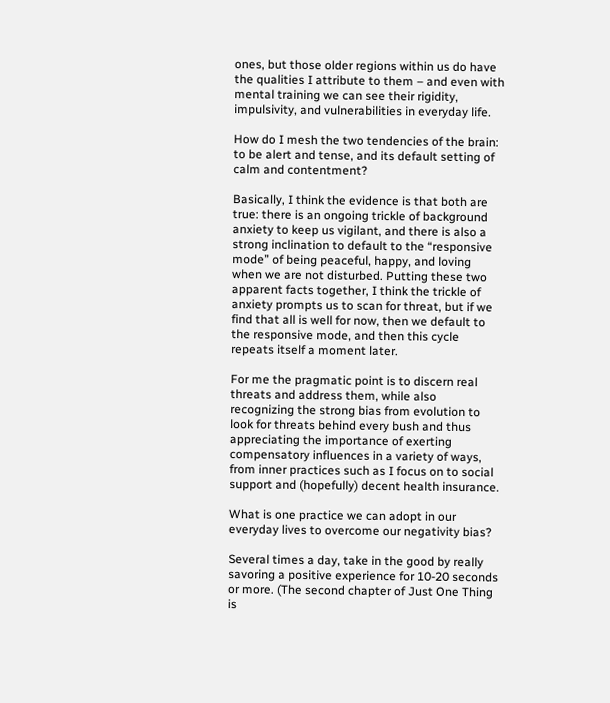ones, but those older regions within us do have the qualities I attribute to them – and even with mental training we can see their rigidity, impulsivity, and vulnerabilities in everyday life.

How do I mesh the two tendencies of the brain: to be alert and tense, and its default setting of calm and contentment?

Basically, I think the evidence is that both are true: there is an ongoing trickle of background anxiety to keep us vigilant, and there is also a strong inclination to default to the “responsive mode” of being peaceful, happy, and loving when we are not disturbed. Putting these two apparent facts together, I think the trickle of anxiety prompts us to scan for threat, but if we find that all is well for now, then we default to the responsive mode, and then this cycle repeats itself a moment later.

For me the pragmatic point is to discern real threats and address them, while also recognizing the strong bias from evolution to look for threats behind every bush and thus appreciating the importance of exerting compensatory influences in a variety of ways, from inner practices such as I focus on to social support and (hopefully) decent health insurance.

What is one practice we can adopt in our everyday lives to overcome our negativity bias?

Several times a day, take in the good by really savoring a positive experience for 10-20 seconds or more. (The second chapter of Just One Thing is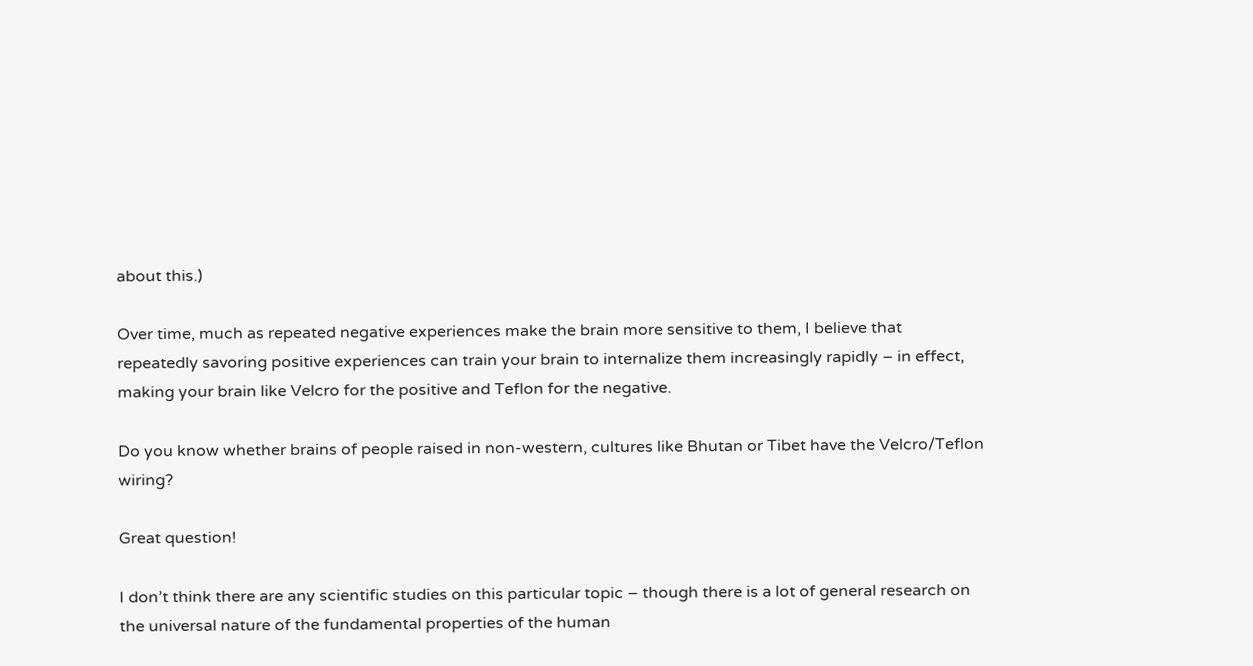about this.)

Over time, much as repeated negative experiences make the brain more sensitive to them, I believe that repeatedly savoring positive experiences can train your brain to internalize them increasingly rapidly – in effect, making your brain like Velcro for the positive and Teflon for the negative.

Do you know whether brains of people raised in non-western, cultures like Bhutan or Tibet have the Velcro/Teflon wiring?

Great question!

I don’t think there are any scientific studies on this particular topic – though there is a lot of general research on the universal nature of the fundamental properties of the human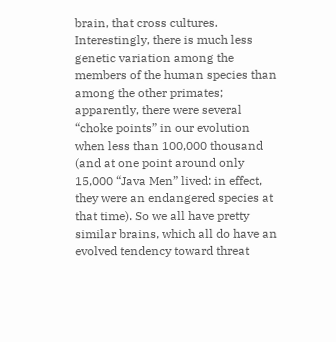brain, that cross cultures. Interestingly, there is much less genetic variation among the members of the human species than among the other primates; apparently, there were several “choke points” in our evolution when less than 100,000 thousand (and at one point around only 15,000 “Java Men” lived: in effect, they were an endangered species at that time). So we all have pretty similar brains, which all do have an evolved tendency toward threat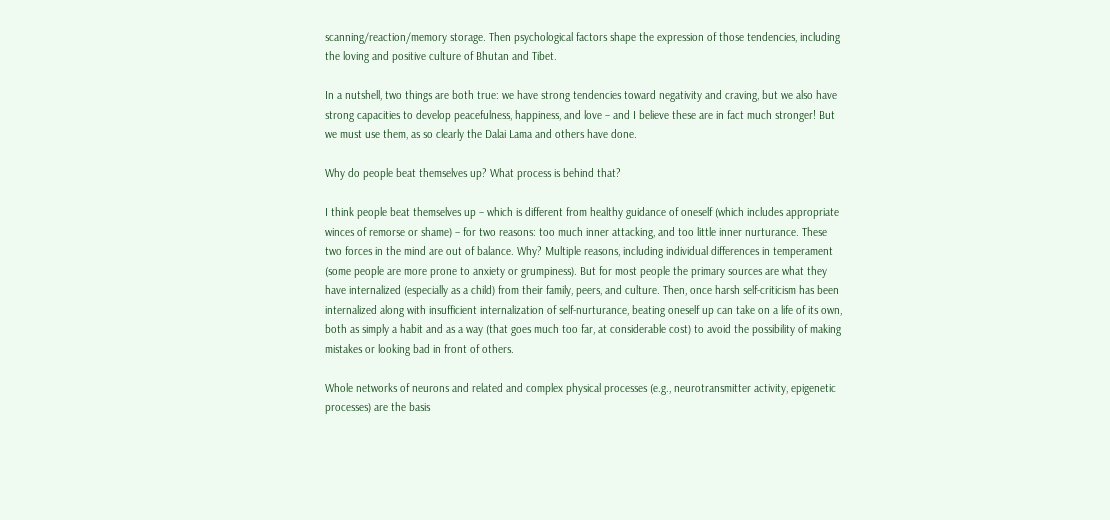scanning/reaction/memory storage. Then psychological factors shape the expression of those tendencies, including the loving and positive culture of Bhutan and Tibet.

In a nutshell, two things are both true: we have strong tendencies toward negativity and craving, but we also have strong capacities to develop peacefulness, happiness, and love – and I believe these are in fact much stronger! But we must use them, as so clearly the Dalai Lama and others have done.

Why do people beat themselves up? What process is behind that?

I think people beat themselves up – which is different from healthy guidance of oneself (which includes appropriate winces of remorse or shame) – for two reasons: too much inner attacking, and too little inner nurturance. These two forces in the mind are out of balance. Why? Multiple reasons, including individual differences in temperament (some people are more prone to anxiety or grumpiness). But for most people the primary sources are what they have internalized (especially as a child) from their family, peers, and culture. Then, once harsh self-criticism has been internalized along with insufficient internalization of self-nurturance, beating oneself up can take on a life of its own, both as simply a habit and as a way (that goes much too far, at considerable cost) to avoid the possibility of making mistakes or looking bad in front of others.

Whole networks of neurons and related and complex physical processes (e.g., neurotransmitter activity, epigenetic processes) are the basis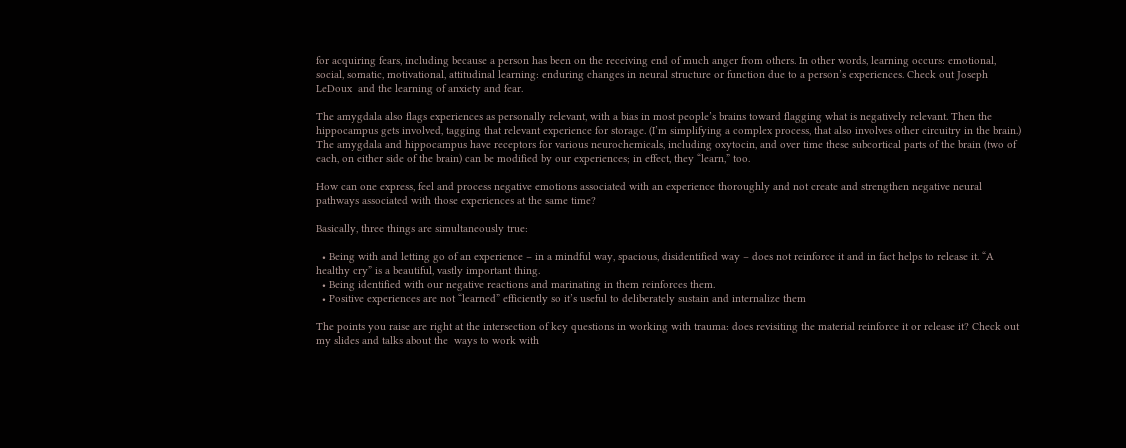for acquiring fears, including because a person has been on the receiving end of much anger from others. In other words, learning occurs: emotional, social, somatic, motivational, attitudinal learning: enduring changes in neural structure or function due to a person’s experiences. Check out Joseph LeDoux  and the learning of anxiety and fear.

The amygdala also flags experiences as personally relevant, with a bias in most people’s brains toward flagging what is negatively relevant. Then the hippocampus gets involved, tagging that relevant experience for storage. (I’m simplifying a complex process, that also involves other circuitry in the brain.) The amygdala and hippocampus have receptors for various neurochemicals, including oxytocin, and over time these subcortical parts of the brain (two of each, on either side of the brain) can be modified by our experiences; in effect, they “learn,” too.

How can one express, feel and process negative emotions associated with an experience thoroughly and not create and strengthen negative neural pathways associated with those experiences at the same time?

Basically, three things are simultaneously true:

  • Being with and letting go of an experience – in a mindful way, spacious, disidentified way – does not reinforce it and in fact helps to release it. “A healthy cry” is a beautiful, vastly important thing.
  • Being identified with our negative reactions and marinating in them reinforces them.
  • Positive experiences are not “learned” efficiently so it’s useful to deliberately sustain and internalize them

The points you raise are right at the intersection of key questions in working with trauma: does revisiting the material reinforce it or release it? Check out my slides and talks about the  ways to work with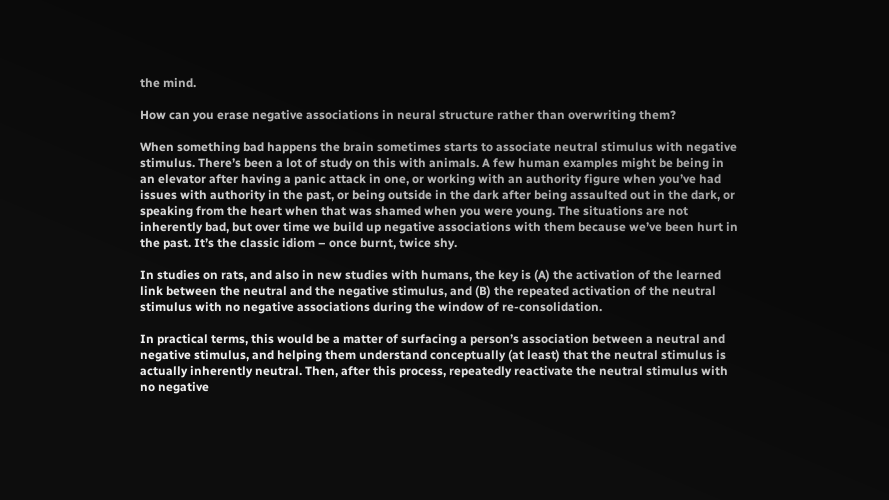the mind.

How can you erase negative associations in neural structure rather than overwriting them?

When something bad happens the brain sometimes starts to associate neutral stimulus with negative stimulus. There’s been a lot of study on this with animals. A few human examples might be being in an elevator after having a panic attack in one, or working with an authority figure when you’ve had issues with authority in the past, or being outside in the dark after being assaulted out in the dark, or speaking from the heart when that was shamed when you were young. The situations are not inherently bad, but over time we build up negative associations with them because we’ve been hurt in the past. It’s the classic idiom – once burnt, twice shy.

In studies on rats, and also in new studies with humans, the key is (A) the activation of the learned link between the neutral and the negative stimulus, and (B) the repeated activation of the neutral stimulus with no negative associations during the window of re-consolidation.

In practical terms, this would be a matter of surfacing a person’s association between a neutral and negative stimulus, and helping them understand conceptually (at least) that the neutral stimulus is actually inherently neutral. Then, after this process, repeatedly reactivate the neutral stimulus with no negative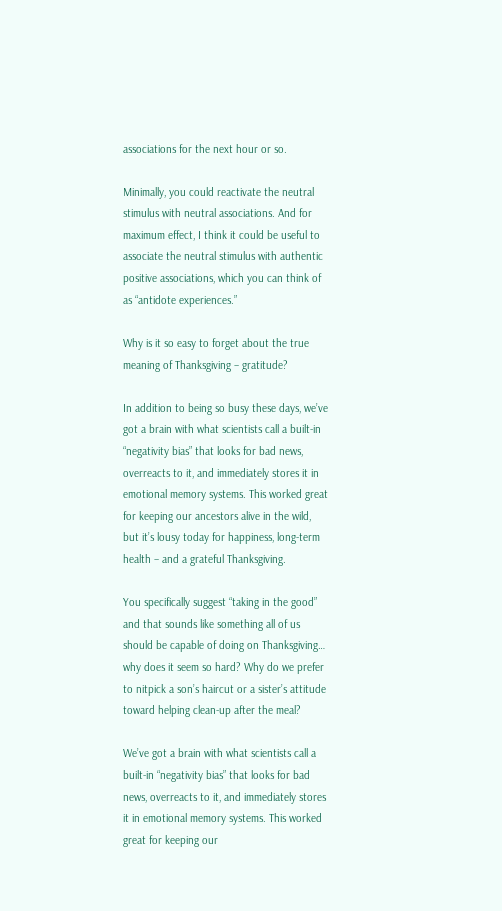associations for the next hour or so.

Minimally, you could reactivate the neutral stimulus with neutral associations. And for maximum effect, I think it could be useful to associate the neutral stimulus with authentic positive associations, which you can think of as “antidote experiences.”

Why is it so easy to forget about the true meaning of Thanksgiving – gratitude?

In addition to being so busy these days, we’ve got a brain with what scientists call a built-in “negativity bias” that looks for bad news, overreacts to it, and immediately stores it in emotional memory systems. This worked great for keeping our ancestors alive in the wild, but it’s lousy today for happiness, long-term health – and a grateful Thanksgiving.

You specifically suggest “taking in the good” and that sounds like something all of us should be capable of doing on Thanksgiving… why does it seem so hard? Why do we prefer to nitpick a son’s haircut or a sister’s attitude toward helping clean-up after the meal?

We’ve got a brain with what scientists call a built-in “negativity bias” that looks for bad news, overreacts to it, and immediately stores it in emotional memory systems. This worked great for keeping our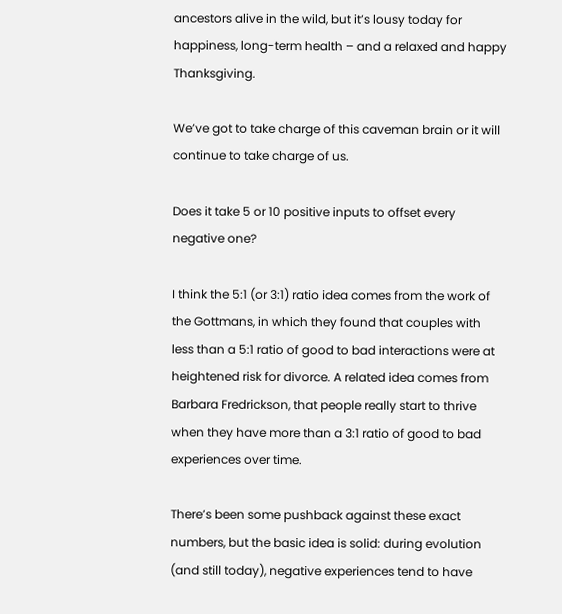ancestors alive in the wild, but it’s lousy today for happiness, long-term health – and a relaxed and happy Thanksgiving.

We’ve got to take charge of this caveman brain or it will continue to take charge of us.

Does it take 5 or 10 positive inputs to offset every negative one?

I think the 5:1 (or 3:1) ratio idea comes from the work of the Gottmans, in which they found that couples with less than a 5:1 ratio of good to bad interactions were at heightened risk for divorce. A related idea comes from Barbara Fredrickson, that people really start to thrive when they have more than a 3:1 ratio of good to bad experiences over time.

There’s been some pushback against these exact numbers, but the basic idea is solid: during evolution (and still today), negative experiences tend to have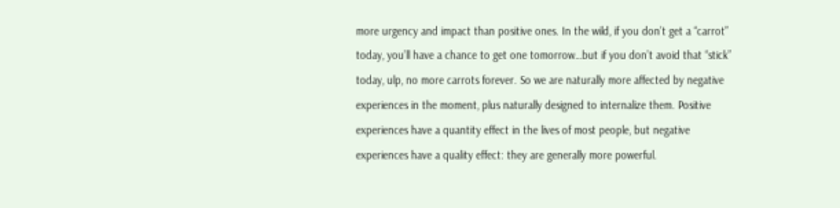more urgency and impact than positive ones. In the wild, if you don’t get a “carrot” today, you’ll have a chance to get one tomorrow…but if you don’t avoid that “stick” today, ulp, no more carrots forever. So we are naturally more affected by negative experiences in the moment, plus naturally designed to internalize them. Positive experiences have a quantity effect in the lives of most people, but negative experiences have a quality effect: they are generally more powerful.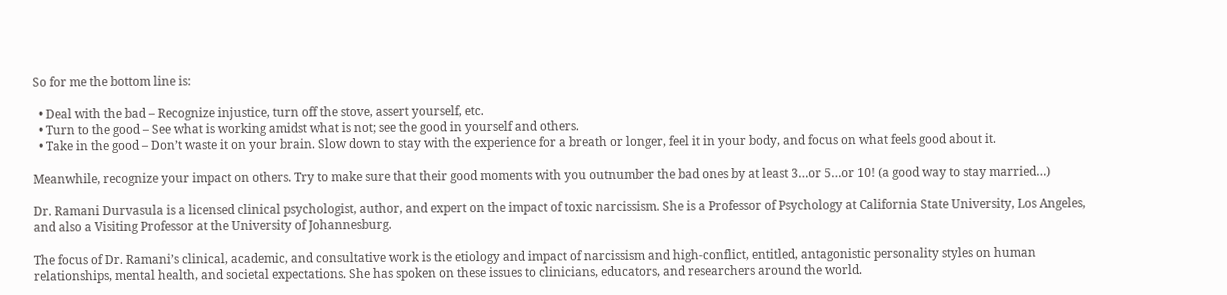So for me the bottom line is:

  • Deal with the bad – Recognize injustice, turn off the stove, assert yourself, etc.
  • Turn to the good – See what is working amidst what is not; see the good in yourself and others.
  • Take in the good – Don’t waste it on your brain. Slow down to stay with the experience for a breath or longer, feel it in your body, and focus on what feels good about it.

Meanwhile, recognize your impact on others. Try to make sure that their good moments with you outnumber the bad ones by at least 3…or 5…or 10! (a good way to stay married…)

Dr. Ramani Durvasula is a licensed clinical psychologist, author, and expert on the impact of toxic narcissism. She is a Professor of Psychology at California State University, Los Angeles, and also a Visiting Professor at the University of Johannesburg.

The focus of Dr. Ramani’s clinical, academic, and consultative work is the etiology and impact of narcissism and high-conflict, entitled, antagonistic personality styles on human relationships, mental health, and societal expectations. She has spoken on these issues to clinicians, educators, and researchers around the world.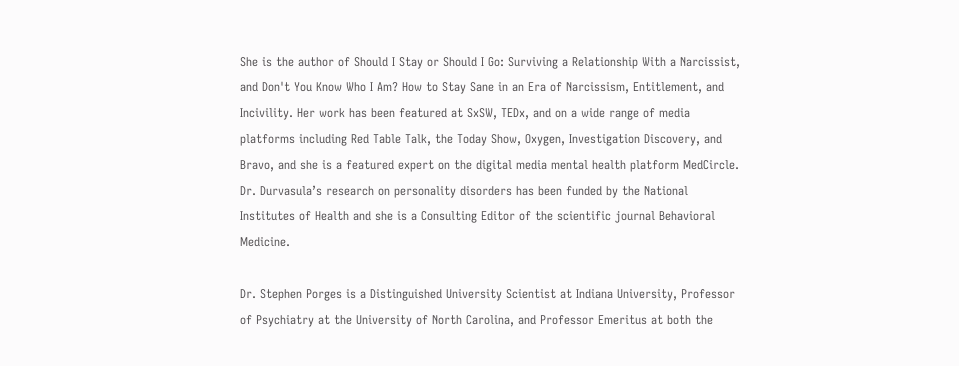She is the author of Should I Stay or Should I Go: Surviving a Relationship With a Narcissist, and Don't You Know Who I Am? How to Stay Sane in an Era of Narcissism, Entitlement, and Incivility. Her work has been featured at SxSW, TEDx, and on a wide range of media platforms including Red Table Talk, the Today Show, Oxygen, Investigation Discovery, and Bravo, and she is a featured expert on the digital media mental health platform MedCircle. Dr. Durvasula’s research on personality disorders has been funded by the National Institutes of Health and she is a Consulting Editor of the scientific journal Behavioral Medicine.

Dr. Stephen Porges is a Distinguished University Scientist at Indiana University, Professor of Psychiatry at the University of North Carolina, and Professor Emeritus at both the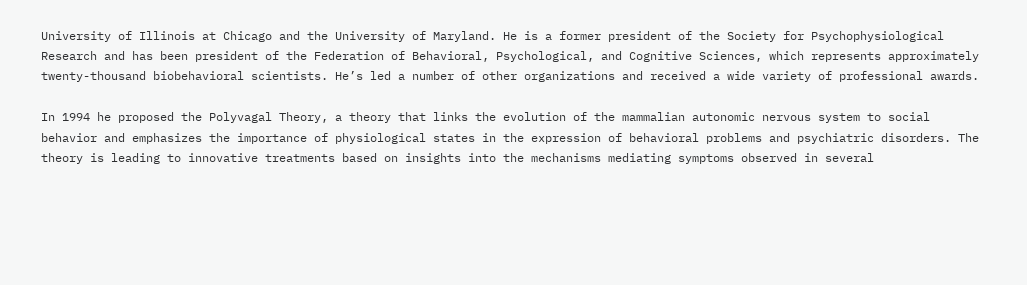University of Illinois at Chicago and the University of Maryland. He is a former president of the Society for Psychophysiological Research and has been president of the Federation of Behavioral, Psychological, and Cognitive Sciences, which represents approximately twenty-thousand biobehavioral scientists. He’s led a number of other organizations and received a wide variety of professional awards.

In 1994 he proposed the Polyvagal Theory, a theory that links the evolution of the mammalian autonomic nervous system to social behavior and emphasizes the importance of physiological states in the expression of behavioral problems and psychiatric disorders. The theory is leading to innovative treatments based on insights into the mechanisms mediating symptoms observed in several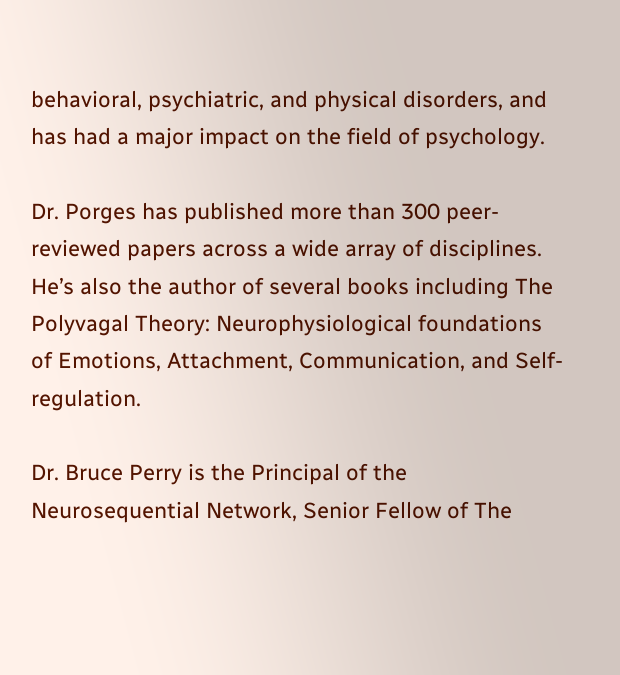behavioral, psychiatric, and physical disorders, and has had a major impact on the field of psychology.

Dr. Porges has published more than 300 peer-reviewed papers across a wide array of disciplines. He’s also the author of several books including The Polyvagal Theory: Neurophysiological foundations of Emotions, Attachment, Communication, and Self-regulation.

Dr. Bruce Perry is the Principal of the Neurosequential Network, Senior Fellow of The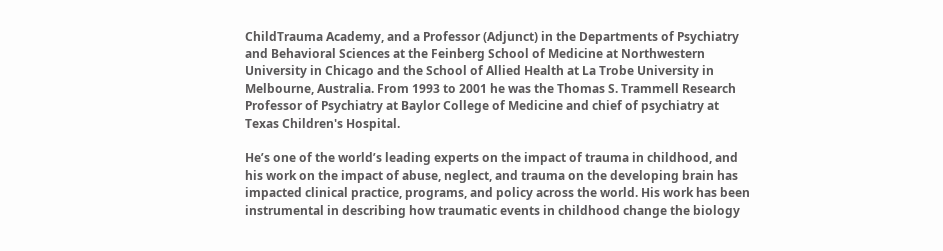ChildTrauma Academy, and a Professor (Adjunct) in the Departments of Psychiatry and Behavioral Sciences at the Feinberg School of Medicine at Northwestern University in Chicago and the School of Allied Health at La Trobe University in Melbourne, Australia. From 1993 to 2001 he was the Thomas S. Trammell Research Professor of Psychiatry at Baylor College of Medicine and chief of psychiatry at Texas Children's Hospital.

He’s one of the world’s leading experts on the impact of trauma in childhood, and his work on the impact of abuse, neglect, and trauma on the developing brain has impacted clinical practice, programs, and policy across the world. His work has been instrumental in describing how traumatic events in childhood change the biology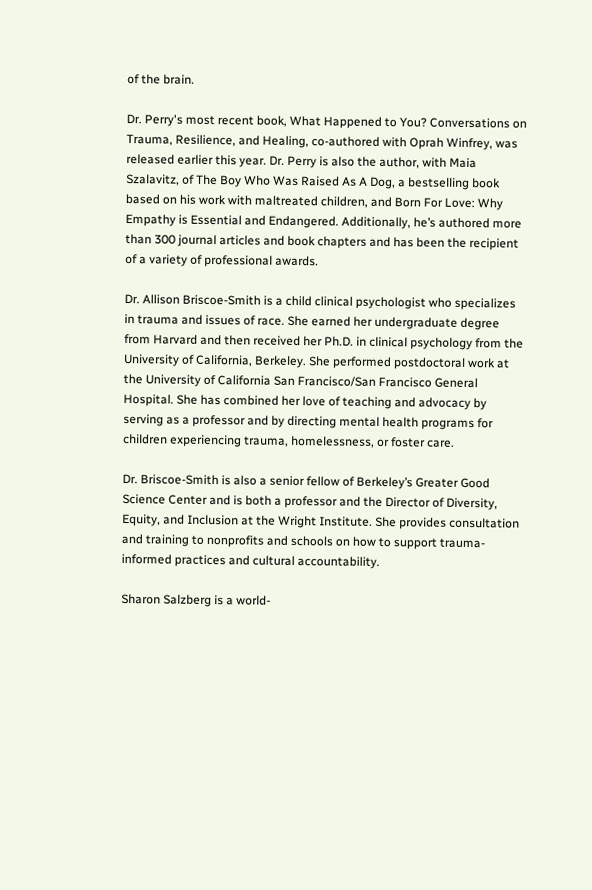of the brain.

Dr. Perry's most recent book, What Happened to You? Conversations on Trauma, Resilience, and Healing, co-authored with Oprah Winfrey, was released earlier this year. Dr. Perry is also the author, with Maia Szalavitz, of The Boy Who Was Raised As A Dog, a bestselling book based on his work with maltreated children, and Born For Love: Why Empathy is Essential and Endangered. Additionally, he’s authored more than 300 journal articles and book chapters and has been the recipient of a variety of professional awards.

Dr. Allison Briscoe-Smith is a child clinical psychologist who specializes in trauma and issues of race. She earned her undergraduate degree from Harvard and then received her Ph.D. in clinical psychology from the University of California, Berkeley. She performed postdoctoral work at the University of California San Francisco/San Francisco General Hospital. She has combined her love of teaching and advocacy by serving as a professor and by directing mental health programs for children experiencing trauma, homelessness, or foster care.

Dr. Briscoe-Smith is also a senior fellow of Berkeley’s Greater Good Science Center and is both a professor and the Director of Diversity, Equity, and Inclusion at the Wright Institute. She provides consultation and training to nonprofits and schools on how to support trauma-informed practices and cultural accountability.

Sharon Salzberg is a world-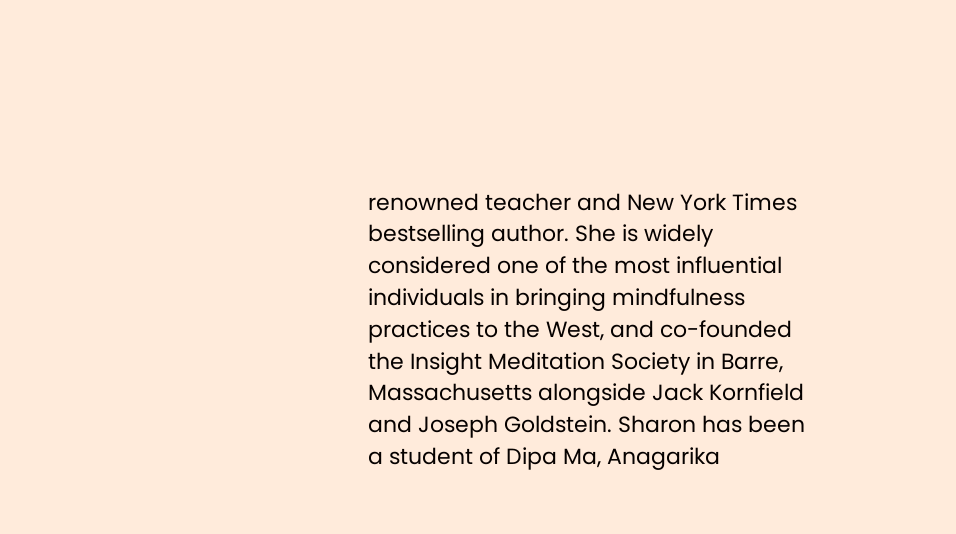renowned teacher and New York Times bestselling author. She is widely considered one of the most influential individuals in bringing mindfulness practices to the West, and co-founded the Insight Meditation Society in Barre, Massachusetts alongside Jack Kornfield and Joseph Goldstein. Sharon has been a student of Dipa Ma, Anagarika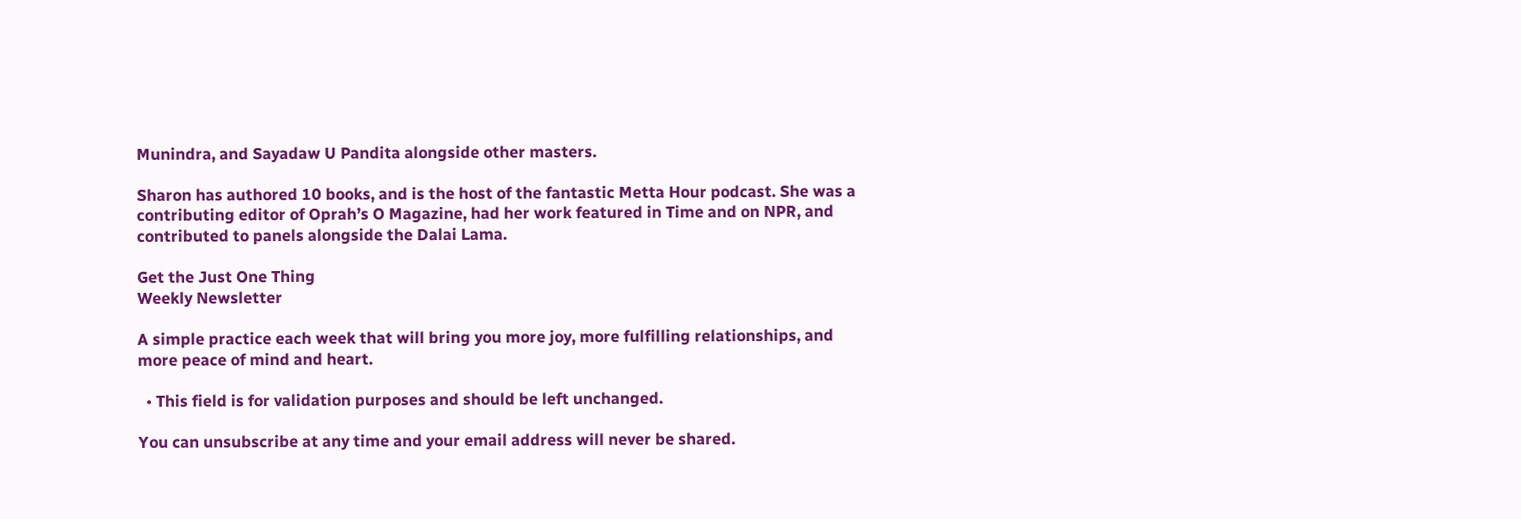Munindra, and Sayadaw U Pandita alongside other masters.

Sharon has authored 10 books, and is the host of the fantastic Metta Hour podcast. She was a contributing editor of Oprah’s O Magazine, had her work featured in Time and on NPR, and contributed to panels alongside the Dalai Lama.

Get the Just One Thing
Weekly Newsletter

A simple practice each week that will bring you more joy, more fulfilling relationships, and more peace of mind and heart.

  • This field is for validation purposes and should be left unchanged.

You can unsubscribe at any time and your email address will never be shared.